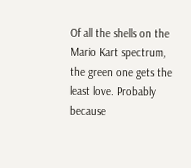Of all the shells on the Mario Kart spectrum, the green one gets the least love. Probably because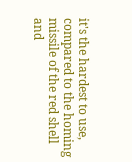it's the hardest to use, compared to the homing missile of the red shell and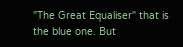"The Great Equaliser" that is the blue one. But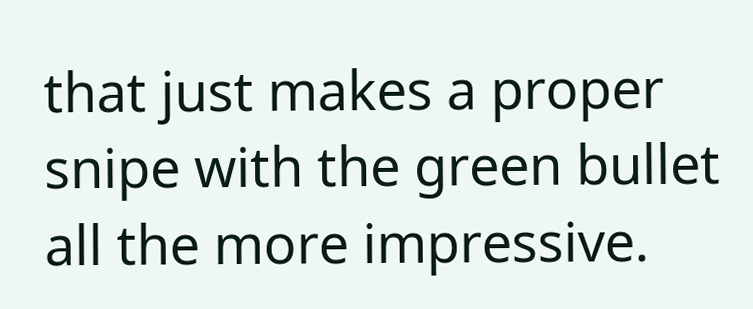that just makes a proper snipe with the green bullet all the more impressive.